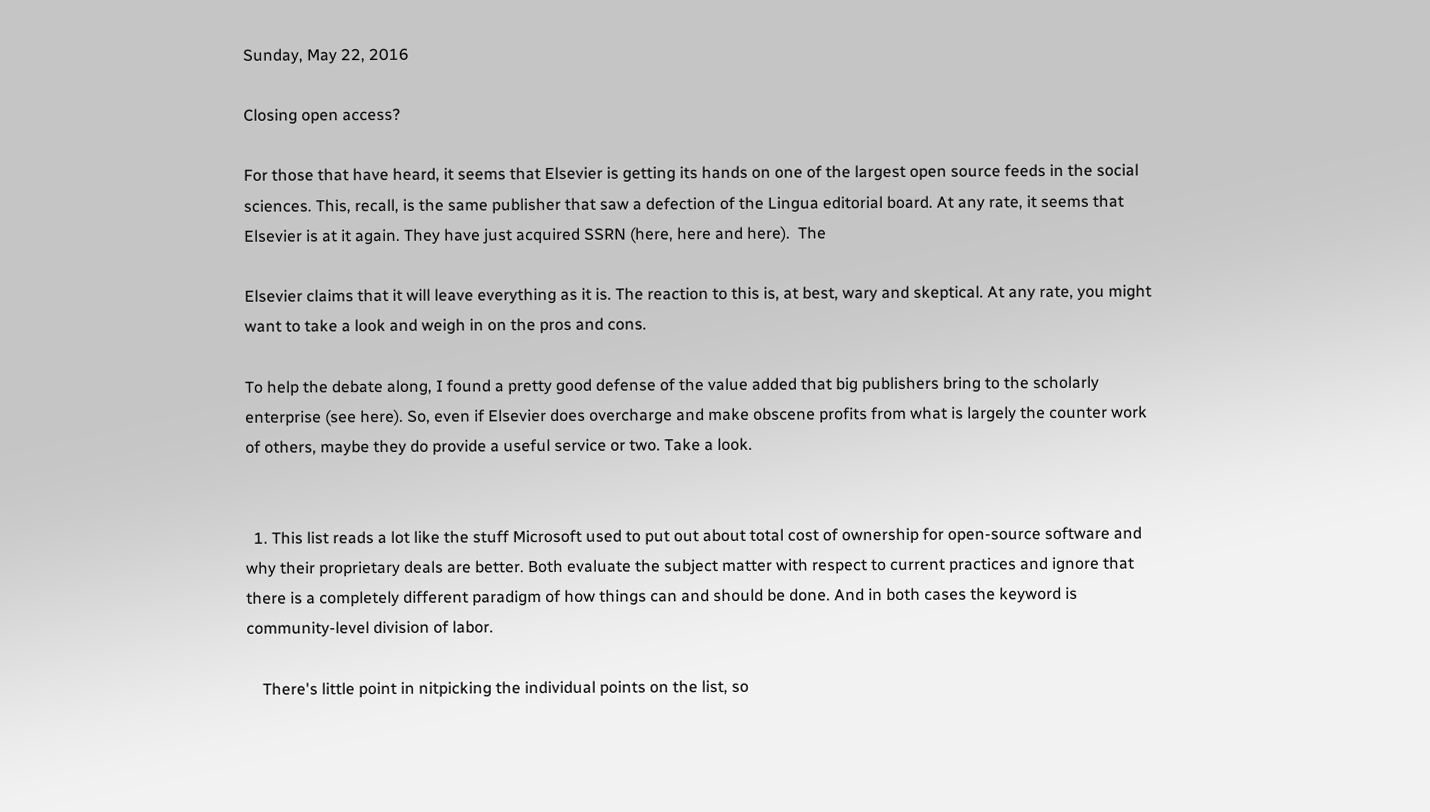Sunday, May 22, 2016

Closing open access?

For those that have heard, it seems that Elsevier is getting its hands on one of the largest open source feeds in the social sciences. This, recall, is the same publisher that saw a defection of the Lingua editorial board. At any rate, it seems that Elsevier is at it again. They have just acquired SSRN (here, here and here).  The

Elsevier claims that it will leave everything as it is. The reaction to this is, at best, wary and skeptical. At any rate, you might want to take a look and weigh in on the pros and cons.

To help the debate along, I found a pretty good defense of the value added that big publishers bring to the scholarly enterprise (see here). So, even if Elsevier does overcharge and make obscene profits from what is largely the counter work of others, maybe they do provide a useful service or two. Take a look.


  1. This list reads a lot like the stuff Microsoft used to put out about total cost of ownership for open-source software and why their proprietary deals are better. Both evaluate the subject matter with respect to current practices and ignore that there is a completely different paradigm of how things can and should be done. And in both cases the keyword is community-level division of labor.

    There's little point in nitpicking the individual points on the list, so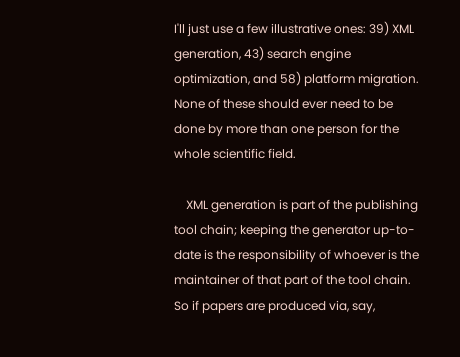I'll just use a few illustrative ones: 39) XML generation, 43) search engine optimization, and 58) platform migration. None of these should ever need to be done by more than one person for the whole scientific field.

    XML generation is part of the publishing tool chain; keeping the generator up-to-date is the responsibility of whoever is the maintainer of that part of the tool chain. So if papers are produced via, say,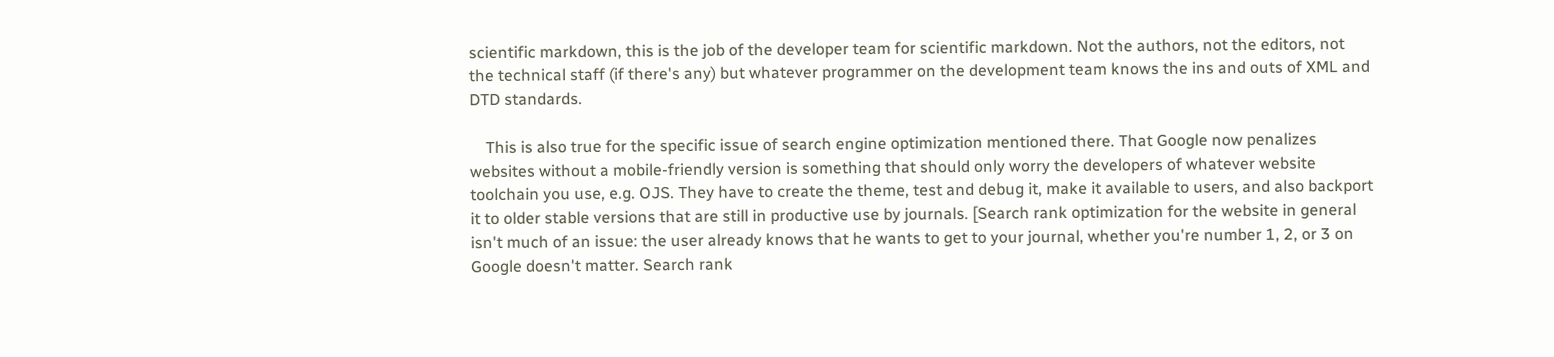scientific markdown, this is the job of the developer team for scientific markdown. Not the authors, not the editors, not the technical staff (if there's any) but whatever programmer on the development team knows the ins and outs of XML and DTD standards.

    This is also true for the specific issue of search engine optimization mentioned there. That Google now penalizes websites without a mobile-friendly version is something that should only worry the developers of whatever website toolchain you use, e.g. OJS. They have to create the theme, test and debug it, make it available to users, and also backport it to older stable versions that are still in productive use by journals. [Search rank optimization for the website in general isn't much of an issue: the user already knows that he wants to get to your journal, whether you're number 1, 2, or 3 on Google doesn't matter. Search rank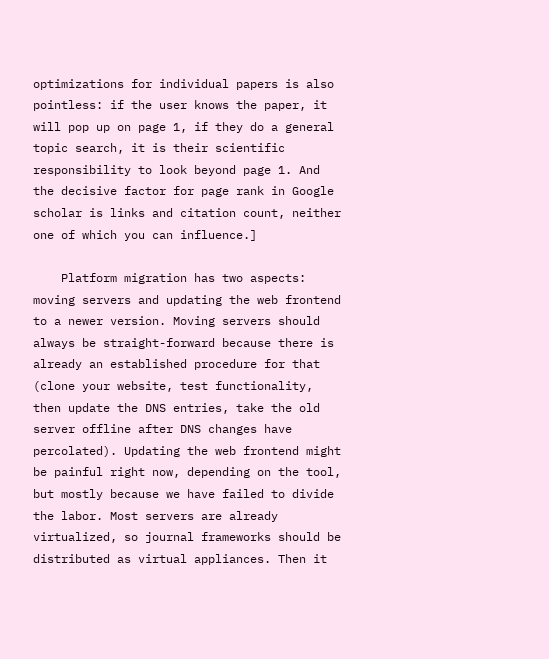optimizations for individual papers is also pointless: if the user knows the paper, it will pop up on page 1, if they do a general topic search, it is their scientific responsibility to look beyond page 1. And the decisive factor for page rank in Google scholar is links and citation count, neither one of which you can influence.]

    Platform migration has two aspects: moving servers and updating the web frontend to a newer version. Moving servers should always be straight-forward because there is already an established procedure for that (clone your website, test functionality, then update the DNS entries, take the old server offline after DNS changes have percolated). Updating the web frontend might be painful right now, depending on the tool, but mostly because we have failed to divide the labor. Most servers are already virtualized, so journal frameworks should be distributed as virtual appliances. Then it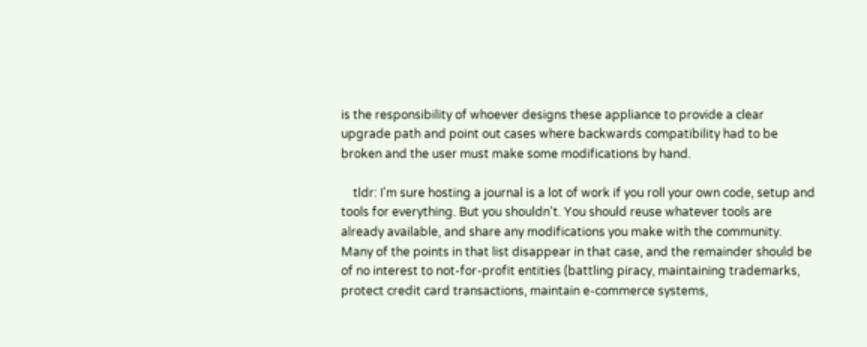is the responsibility of whoever designs these appliance to provide a clear upgrade path and point out cases where backwards compatibility had to be broken and the user must make some modifications by hand.

    tldr: I'm sure hosting a journal is a lot of work if you roll your own code, setup and tools for everything. But you shouldn't. You should reuse whatever tools are already available, and share any modifications you make with the community. Many of the points in that list disappear in that case, and the remainder should be of no interest to not-for-profit entities (battling piracy, maintaining trademarks, protect credit card transactions, maintain e-commerce systems,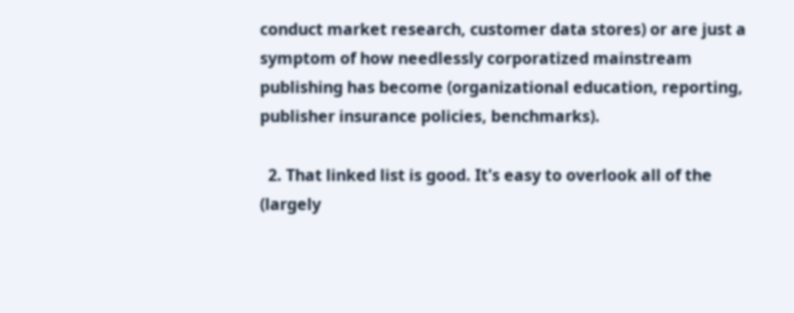conduct market research, customer data stores) or are just a symptom of how needlessly corporatized mainstream publishing has become (organizational education, reporting, publisher insurance policies, benchmarks).

  2. That linked list is good. It's easy to overlook all of the (largely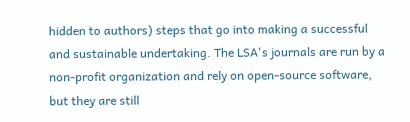hidden to authors) steps that go into making a successful and sustainable undertaking. The LSA's journals are run by a non-profit organization and rely on open-source software, but they are still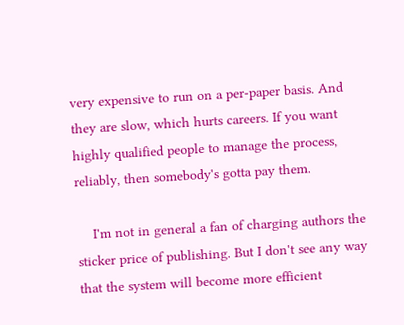very expensive to run on a per-paper basis. And they are slow, which hurts careers. If you want highly qualified people to manage the process, reliably, then somebody's gotta pay them.

    I'm not in general a fan of charging authors the sticker price of publishing. But I don't see any way that the system will become more efficient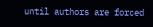until authors are forced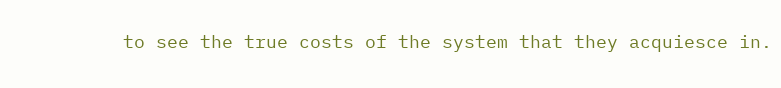to see the true costs of the system that they acquiesce in.